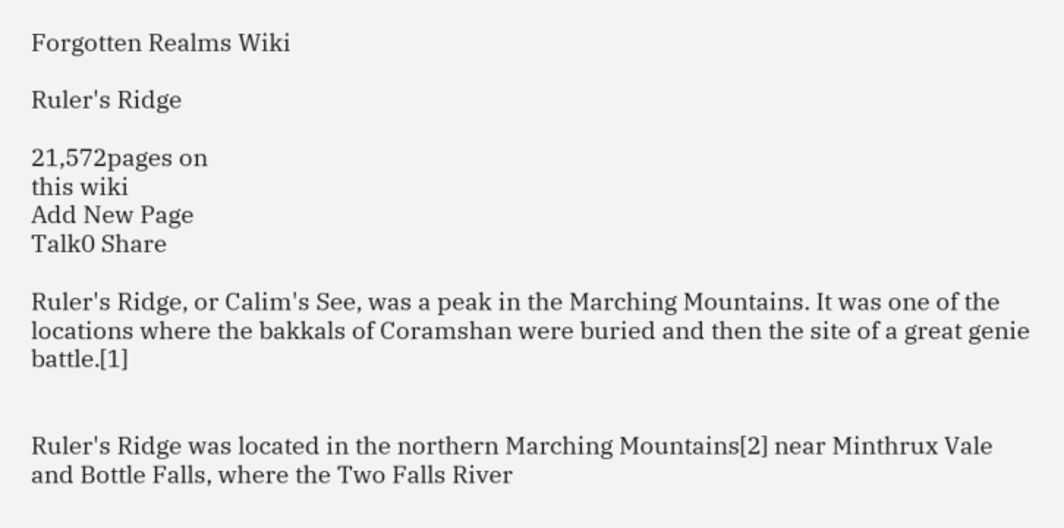Forgotten Realms Wiki

Ruler's Ridge

21,572pages on
this wiki
Add New Page
Talk0 Share

Ruler's Ridge, or Calim's See, was a peak in the Marching Mountains. It was one of the locations where the bakkals of Coramshan were buried and then the site of a great genie battle.[1]


Ruler's Ridge was located in the northern Marching Mountains[2] near Minthrux Vale and Bottle Falls, where the Two Falls River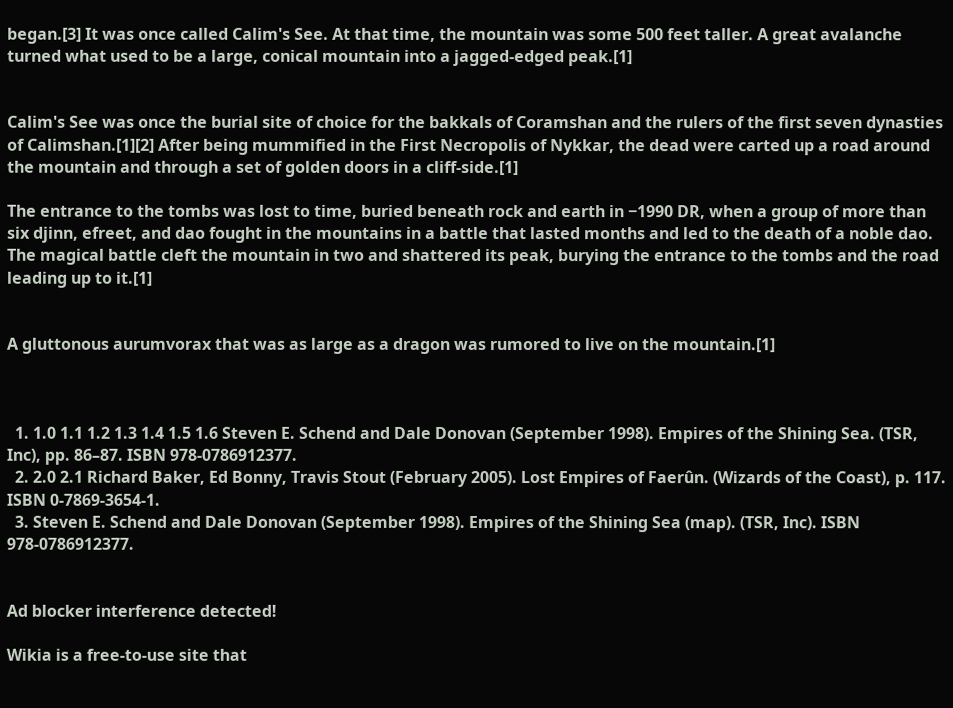began.[3] It was once called Calim's See. At that time, the mountain was some 500 feet taller. A great avalanche turned what used to be a large, conical mountain into a jagged-edged peak.[1]


Calim's See was once the burial site of choice for the bakkals of Coramshan and the rulers of the first seven dynasties of Calimshan.[1][2] After being mummified in the First Necropolis of Nykkar, the dead were carted up a road around the mountain and through a set of golden doors in a cliff-side.[1]

The entrance to the tombs was lost to time, buried beneath rock and earth in −1990 DR, when a group of more than six djinn, efreet, and dao fought in the mountains in a battle that lasted months and led to the death of a noble dao. The magical battle cleft the mountain in two and shattered its peak, burying the entrance to the tombs and the road leading up to it.[1]


A gluttonous aurumvorax that was as large as a dragon was rumored to live on the mountain.[1]



  1. 1.0 1.1 1.2 1.3 1.4 1.5 1.6 Steven E. Schend and Dale Donovan (September 1998). Empires of the Shining Sea. (TSR, Inc), pp. 86–87. ISBN 978-0786912377.
  2. 2.0 2.1 Richard Baker, Ed Bonny, Travis Stout (February 2005). Lost Empires of Faerûn. (Wizards of the Coast), p. 117. ISBN 0-7869-3654-1.
  3. Steven E. Schend and Dale Donovan (September 1998). Empires of the Shining Sea (map). (TSR, Inc). ISBN 978-0786912377.


Ad blocker interference detected!

Wikia is a free-to-use site that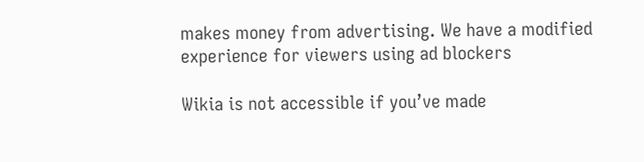makes money from advertising. We have a modified experience for viewers using ad blockers

Wikia is not accessible if you’ve made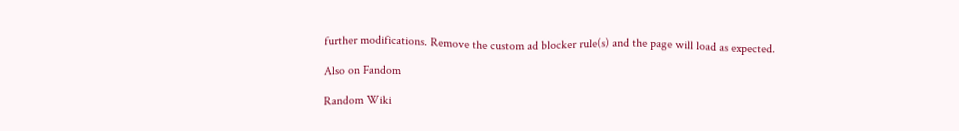further modifications. Remove the custom ad blocker rule(s) and the page will load as expected.

Also on Fandom

Random Wiki